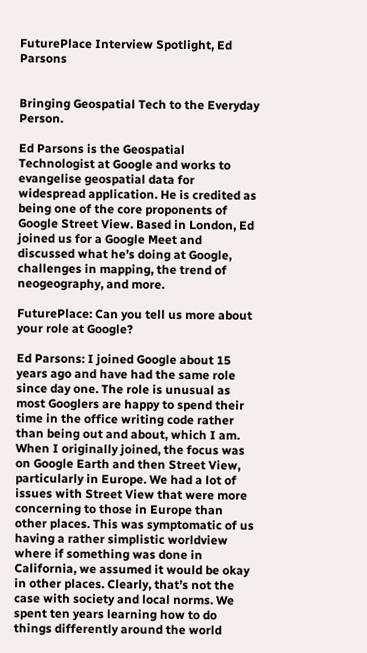FuturePlace Interview Spotlight, Ed Parsons


Bringing Geospatial Tech to the Everyday Person.

Ed Parsons is the Geospatial Technologist at Google and works to evangelise geospatial data for widespread application. He is credited as being one of the core proponents of Google Street View. Based in London, Ed joined us for a Google Meet and discussed what he’s doing at Google, challenges in mapping, the trend of neogeography, and more.

FuturePlace: Can you tell us more about your role at Google?

Ed Parsons: I joined Google about 15 years ago and have had the same role since day one. The role is unusual as most Googlers are happy to spend their time in the office writing code rather than being out and about, which I am. When I originally joined, the focus was on Google Earth and then Street View, particularly in Europe. We had a lot of issues with Street View that were more concerning to those in Europe than other places. This was symptomatic of us having a rather simplistic worldview where if something was done in California, we assumed it would be okay in other places. Clearly, that’s not the case with society and local norms. We spent ten years learning how to do things differently around the world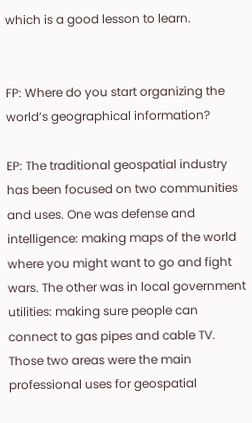which is a good lesson to learn.


FP: Where do you start organizing the world’s geographical information?

EP: The traditional geospatial industry has been focused on two communities and uses. One was defense and intelligence: making maps of the world where you might want to go and fight wars. The other was in local government utilities: making sure people can connect to gas pipes and cable TV. Those two areas were the main professional uses for geospatial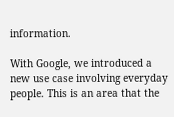information.

With Google, we introduced a new use case involving everyday people. This is an area that the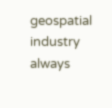geospatial industry always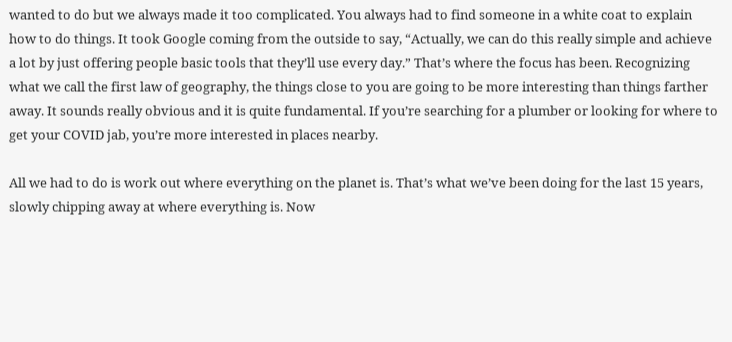wanted to do but we always made it too complicated. You always had to find someone in a white coat to explain how to do things. It took Google coming from the outside to say, “Actually, we can do this really simple and achieve a lot by just offering people basic tools that they’ll use every day.” That’s where the focus has been. Recognizing what we call the first law of geography, the things close to you are going to be more interesting than things farther away. It sounds really obvious and it is quite fundamental. If you’re searching for a plumber or looking for where to get your COVID jab, you’re more interested in places nearby.

All we had to do is work out where everything on the planet is. That’s what we’ve been doing for the last 15 years, slowly chipping away at where everything is. Now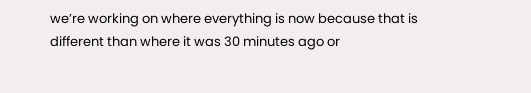we’re working on where everything is now because that is different than where it was 30 minutes ago or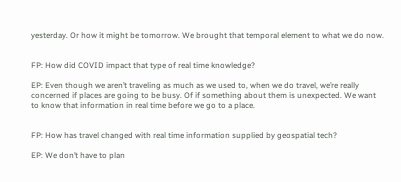yesterday. Or how it might be tomorrow. We brought that temporal element to what we do now.


FP: How did COVID impact that type of real time knowledge?

EP: Even though we aren’t traveling as much as we used to, when we do travel, we’re really concerned if places are going to be busy. Of if something about them is unexpected. We want to know that information in real time before we go to a place.


FP: How has travel changed with real time information supplied by geospatial tech?

EP: We don’t have to plan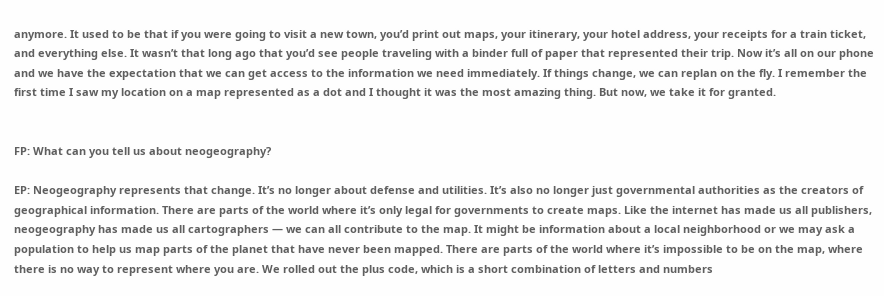anymore. It used to be that if you were going to visit a new town, you’d print out maps, your itinerary, your hotel address, your receipts for a train ticket, and everything else. It wasn’t that long ago that you’d see people traveling with a binder full of paper that represented their trip. Now it’s all on our phone and we have the expectation that we can get access to the information we need immediately. If things change, we can replan on the fly. I remember the first time I saw my location on a map represented as a dot and I thought it was the most amazing thing. But now, we take it for granted.


FP: What can you tell us about neogeography?

EP: Neogeography represents that change. It’s no longer about defense and utilities. It’s also no longer just governmental authorities as the creators of geographical information. There are parts of the world where it’s only legal for governments to create maps. Like the internet has made us all publishers, neogeography has made us all cartographers — we can all contribute to the map. It might be information about a local neighborhood or we may ask a population to help us map parts of the planet that have never been mapped. There are parts of the world where it’s impossible to be on the map, where there is no way to represent where you are. We rolled out the plus code, which is a short combination of letters and numbers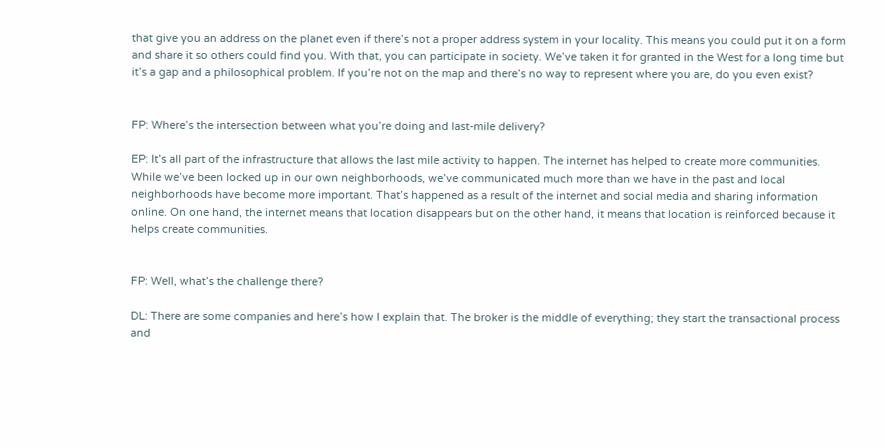that give you an address on the planet even if there’s not a proper address system in your locality. This means you could put it on a form and share it so others could find you. With that, you can participate in society. We’ve taken it for granted in the West for a long time but it’s a gap and a philosophical problem. If you’re not on the map and there’s no way to represent where you are, do you even exist?


FP: Where’s the intersection between what you’re doing and last-mile delivery?

EP: It’s all part of the infrastructure that allows the last mile activity to happen. The internet has helped to create more communities. While we’ve been locked up in our own neighborhoods, we’ve communicated much more than we have in the past and local neighborhoods have become more important. That’s happened as a result of the internet and social media and sharing information online. On one hand, the internet means that location disappears but on the other hand, it means that location is reinforced because it helps create communities.


FP: Well, what’s the challenge there?

DL: There are some companies and here’s how I explain that. The broker is the middle of everything; they start the transactional process and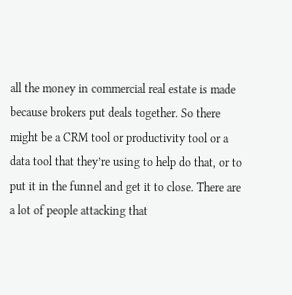all the money in commercial real estate is made because brokers put deals together. So there might be a CRM tool or productivity tool or a data tool that they’re using to help do that, or to put it in the funnel and get it to close. There are a lot of people attacking that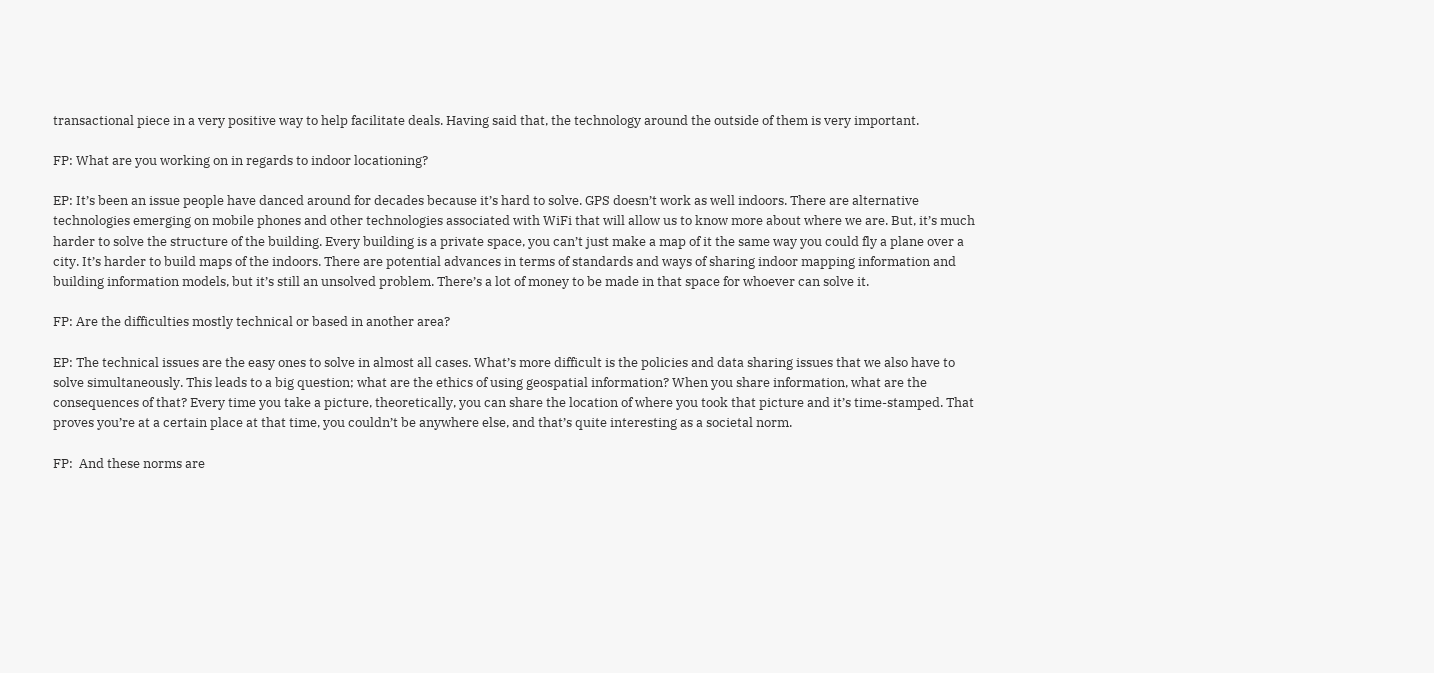transactional piece in a very positive way to help facilitate deals. Having said that, the technology around the outside of them is very important.

FP: What are you working on in regards to indoor locationing?

EP: It’s been an issue people have danced around for decades because it’s hard to solve. GPS doesn’t work as well indoors. There are alternative technologies emerging on mobile phones and other technologies associated with WiFi that will allow us to know more about where we are. But, it’s much harder to solve the structure of the building. Every building is a private space, you can’t just make a map of it the same way you could fly a plane over a city. It’s harder to build maps of the indoors. There are potential advances in terms of standards and ways of sharing indoor mapping information and building information models, but it’s still an unsolved problem. There’s a lot of money to be made in that space for whoever can solve it.

FP: Are the difficulties mostly technical or based in another area?

EP: The technical issues are the easy ones to solve in almost all cases. What’s more difficult is the policies and data sharing issues that we also have to solve simultaneously. This leads to a big question; what are the ethics of using geospatial information? When you share information, what are the consequences of that? Every time you take a picture, theoretically, you can share the location of where you took that picture and it’s time-stamped. That proves you’re at a certain place at that time, you couldn’t be anywhere else, and that’s quite interesting as a societal norm.

FP:  And these norms are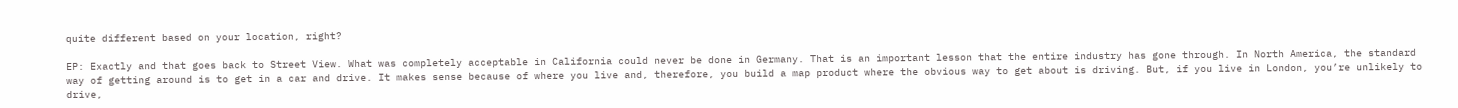quite different based on your location, right?

EP: Exactly and that goes back to Street View. What was completely acceptable in California could never be done in Germany. That is an important lesson that the entire industry has gone through. In North America, the standard way of getting around is to get in a car and drive. It makes sense because of where you live and, therefore, you build a map product where the obvious way to get about is driving. But, if you live in London, you’re unlikely to drive,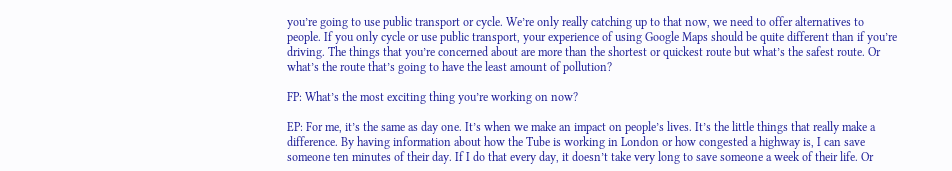you’re going to use public transport or cycle. We’re only really catching up to that now, we need to offer alternatives to people. If you only cycle or use public transport, your experience of using Google Maps should be quite different than if you’re driving. The things that you’re concerned about are more than the shortest or quickest route but what’s the safest route. Or what’s the route that’s going to have the least amount of pollution?

FP: What’s the most exciting thing you’re working on now?

EP: For me, it’s the same as day one. It’s when we make an impact on people’s lives. It’s the little things that really make a difference. By having information about how the Tube is working in London or how congested a highway is, I can save someone ten minutes of their day. If I do that every day, it doesn’t take very long to save someone a week of their life. Or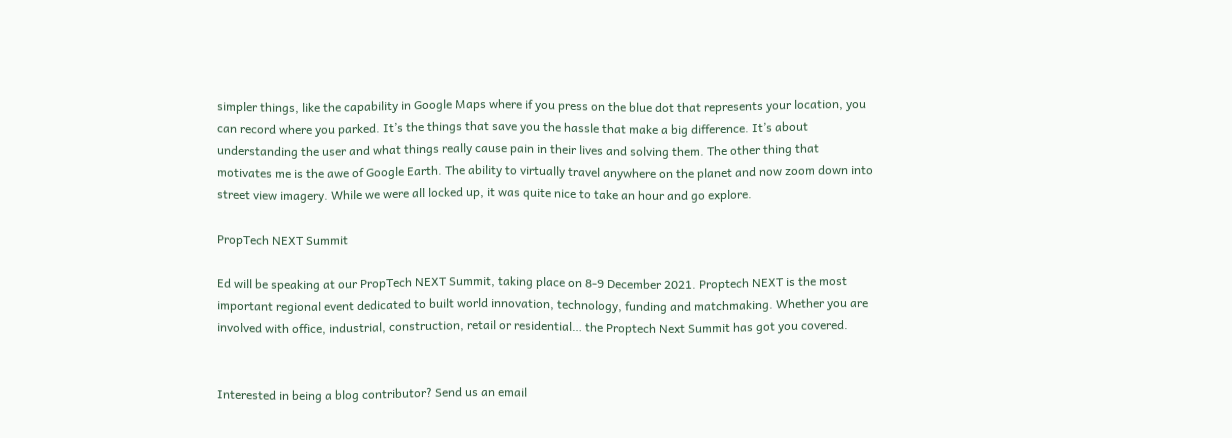simpler things, like the capability in Google Maps where if you press on the blue dot that represents your location, you can record where you parked. It’s the things that save you the hassle that make a big difference. It’s about understanding the user and what things really cause pain in their lives and solving them. The other thing that motivates me is the awe of Google Earth. The ability to virtually travel anywhere on the planet and now zoom down into street view imagery. While we were all locked up, it was quite nice to take an hour and go explore.

PropTech NEXT Summit

Ed will be speaking at our PropTech NEXT Summit, taking place on 8-9 December 2021. Proptech NEXT is the most important regional event dedicated to built world innovation, technology, funding and matchmaking. Whether you are involved with office, industrial, construction, retail or residential… the Proptech Next Summit has got you covered.


Interested in being a blog contributor? Send us an email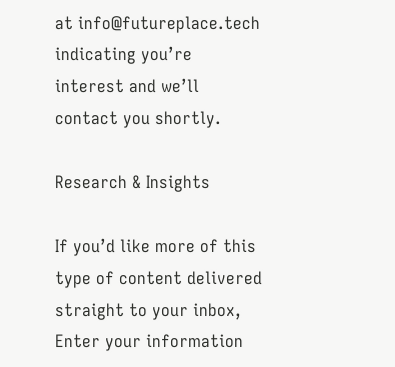at info@futureplace.tech indicating you’re interest and we’ll contact you shortly.

Research & Insights

If you’d like more of this type of content delivered straight to your inbox, Enter your information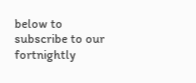below to subscribe to our fortnightly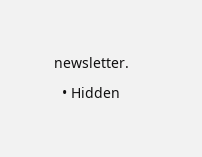newsletter.

  • Hidden